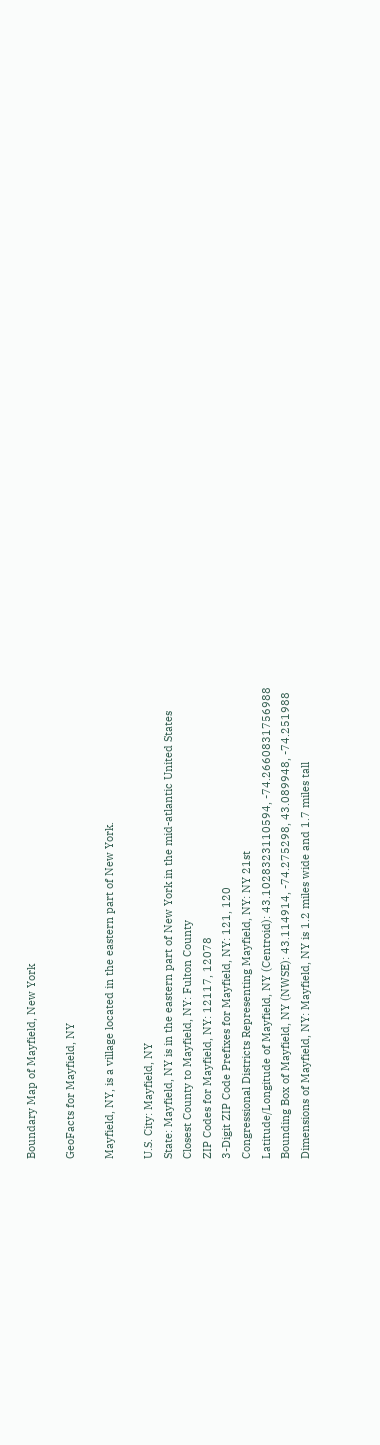Boundary Map of Mayfield, New York

GeoFacts for Mayfield, NY

Mayfield, NY, is a village located in the eastern part of New York.

U.S. City: Mayfield, NY
State: Mayfield, NY is in the eastern part of New York in the mid-atlantic United States
Closest County to Mayfield, NY: Fulton County
ZIP Codes for Mayfield, NY: 12117, 12078
3-Digit ZIP Code Prefixes for Mayfield, NY: 121, 120
Congressional Districts Representing Mayfield, NY: NY 21st
Latitude/Longitude of Mayfield, NY (Centroid): 43.1028323110594, -74.2660831756988
Bounding Box of Mayfield, NY (NWSE): 43.114914, -74.275298, 43.089948, -74.251988
Dimensions of Mayfield, NY: Mayfield, NY is 1.2 miles wide and 1.7 miles tall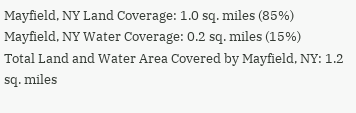Mayfield, NY Land Coverage: 1.0 sq. miles (85%)
Mayfield, NY Water Coverage: 0.2 sq. miles (15%)
Total Land and Water Area Covered by Mayfield, NY: 1.2 sq. miles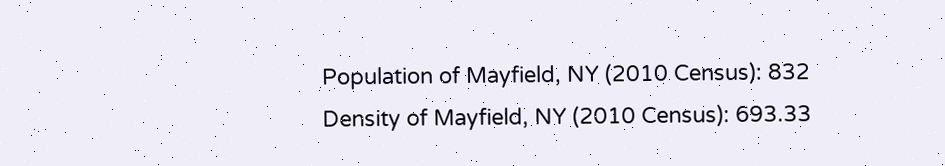Population of Mayfield, NY (2010 Census): 832
Density of Mayfield, NY (2010 Census): 693.33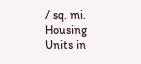/ sq. mi.
Housing Units in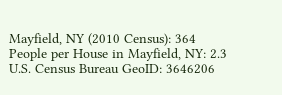Mayfield, NY (2010 Census): 364
People per House in Mayfield, NY: 2.3
U.S. Census Bureau GeoID: 3646206